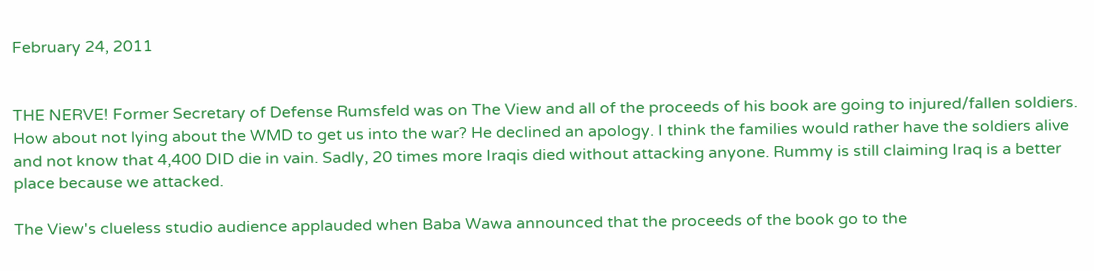February 24, 2011


THE NERVE! Former Secretary of Defense Rumsfeld was on The View and all of the proceeds of his book are going to injured/fallen soldiers. How about not lying about the WMD to get us into the war? He declined an apology. I think the families would rather have the soldiers alive and not know that 4,400 DID die in vain. Sadly, 20 times more Iraqis died without attacking anyone. Rummy is still claiming Iraq is a better place because we attacked.

The View's clueless studio audience applauded when Baba Wawa announced that the proceeds of the book go to the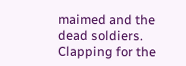maimed and the dead soldiers. Clapping for the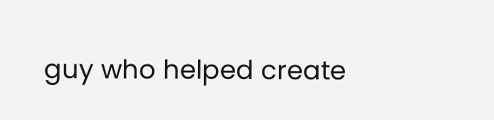guy who helped create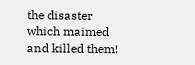the disaster which maimed and killed them!